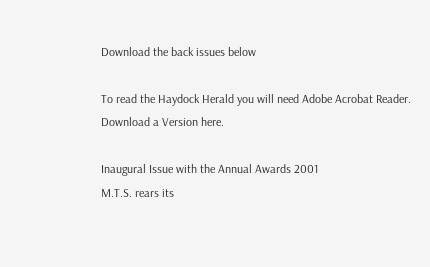Download the back issues below

To read the Haydock Herald you will need Adobe Acrobat Reader.
Download a Version here.

Inaugural Issue with the Annual Awards 2001
M.T.S. rears its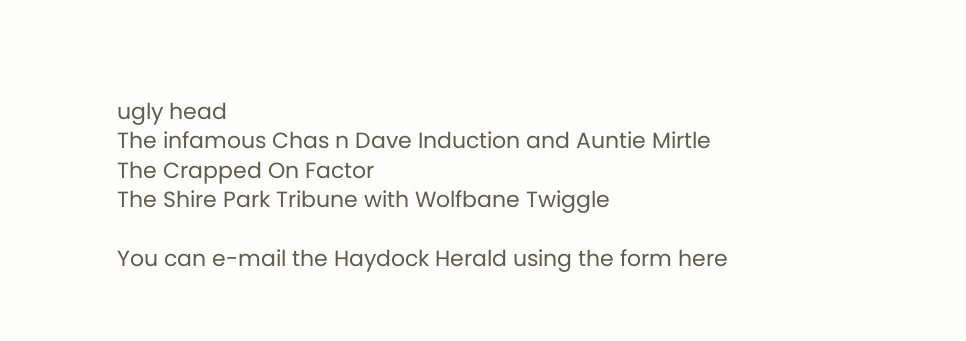ugly head
The infamous Chas n Dave Induction and Auntie Mirtle
The Crapped On Factor
The Shire Park Tribune with Wolfbane Twiggle

You can e-mail the Haydock Herald using the form here